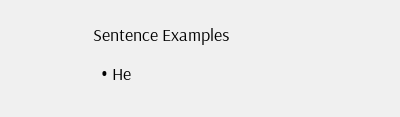Sentence Examples

  • He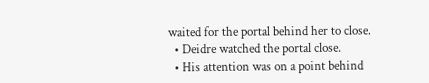waited for the portal behind her to close.
  • Deidre watched the portal close.
  • His attention was on a point behind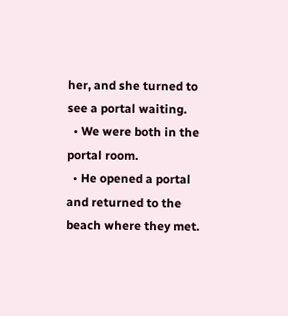her, and she turned to see a portal waiting.
  • We were both in the portal room.
  • He opened a portal and returned to the beach where they met.